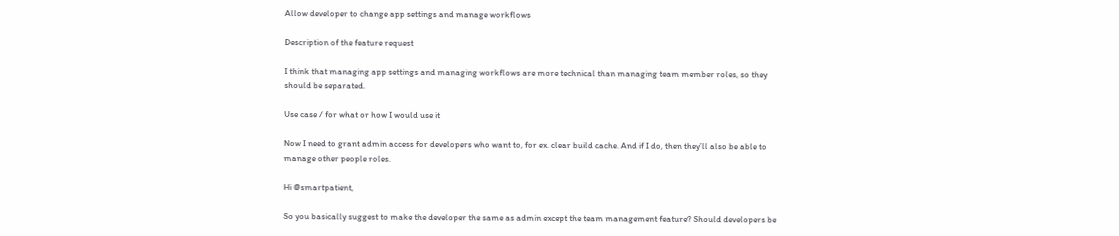Allow developer to change app settings and manage workflows

Description of the feature request

I think that managing app settings and managing workflows are more technical than managing team member roles, so they should be separated.

Use case / for what or how I would use it

Now I need to grant admin access for developers who want to, for ex. clear build cache. And if I do, then they’ll also be able to manage other people roles.

Hi @smartpatient,

So you basically suggest to make the developer the same as admin except the team management feature? Should developers be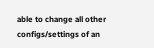able to change all other configs/settings of an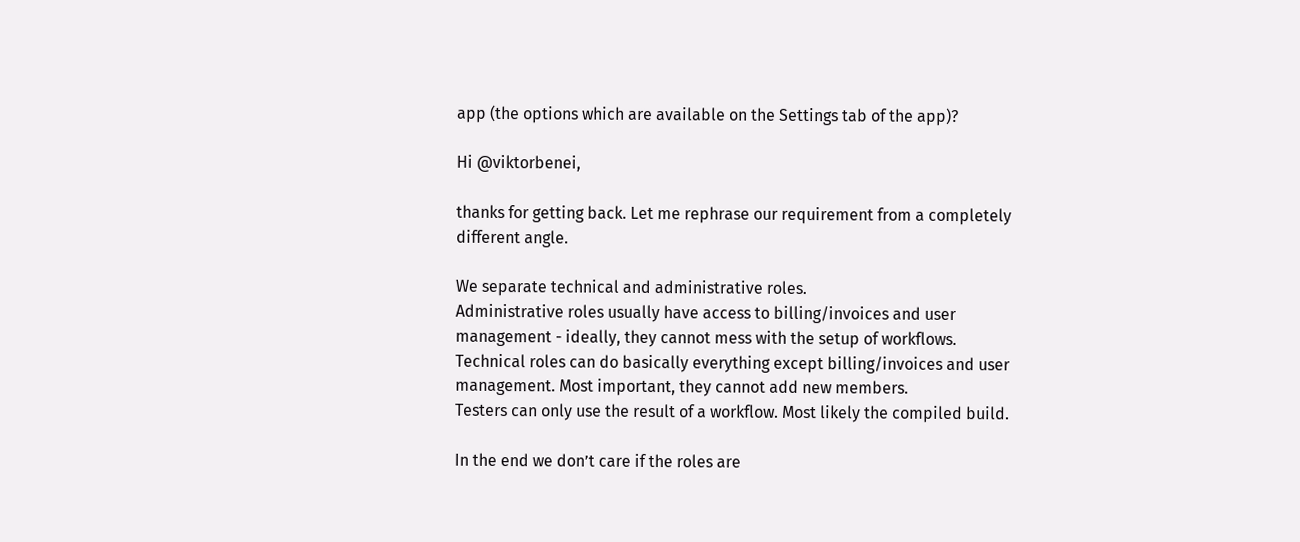app (the options which are available on the Settings tab of the app)?

Hi @viktorbenei,

thanks for getting back. Let me rephrase our requirement from a completely different angle.

We separate technical and administrative roles.
Administrative roles usually have access to billing/invoices and user management - ideally, they cannot mess with the setup of workflows.
Technical roles can do basically everything except billing/invoices and user management. Most important, they cannot add new members.
Testers can only use the result of a workflow. Most likely the compiled build.

In the end we don’t care if the roles are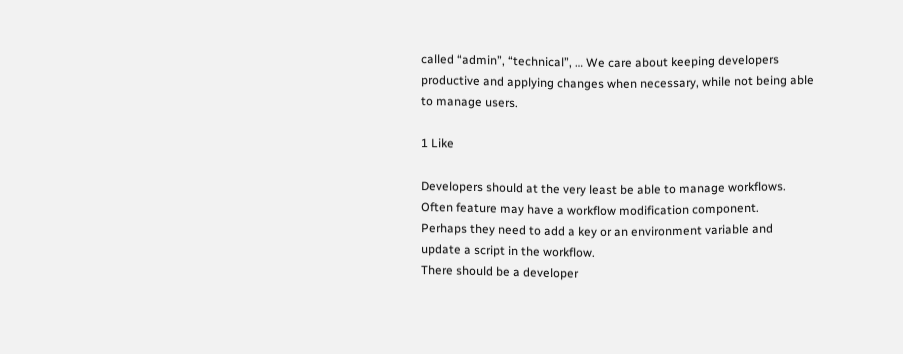called “admin”, “technical”, … We care about keeping developers productive and applying changes when necessary, while not being able to manage users.

1 Like

Developers should at the very least be able to manage workflows.
Often feature may have a workflow modification component.
Perhaps they need to add a key or an environment variable and update a script in the workflow.
There should be a developer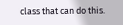class that can do this.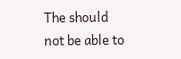The should not be able to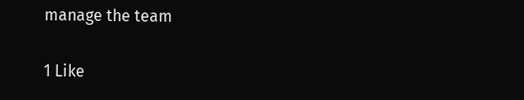manage the team

1 Like